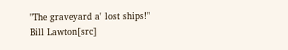"The graveyard a' lost ships!"
Bill Lawton[src]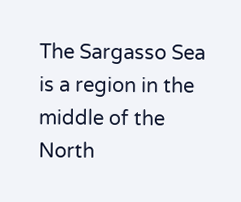The Sargasso Sea is a region in the middle of the North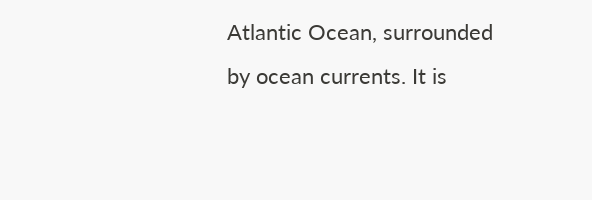Atlantic Ocean, surrounded by ocean currents. It is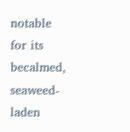notable for its becalmed, seaweed-laden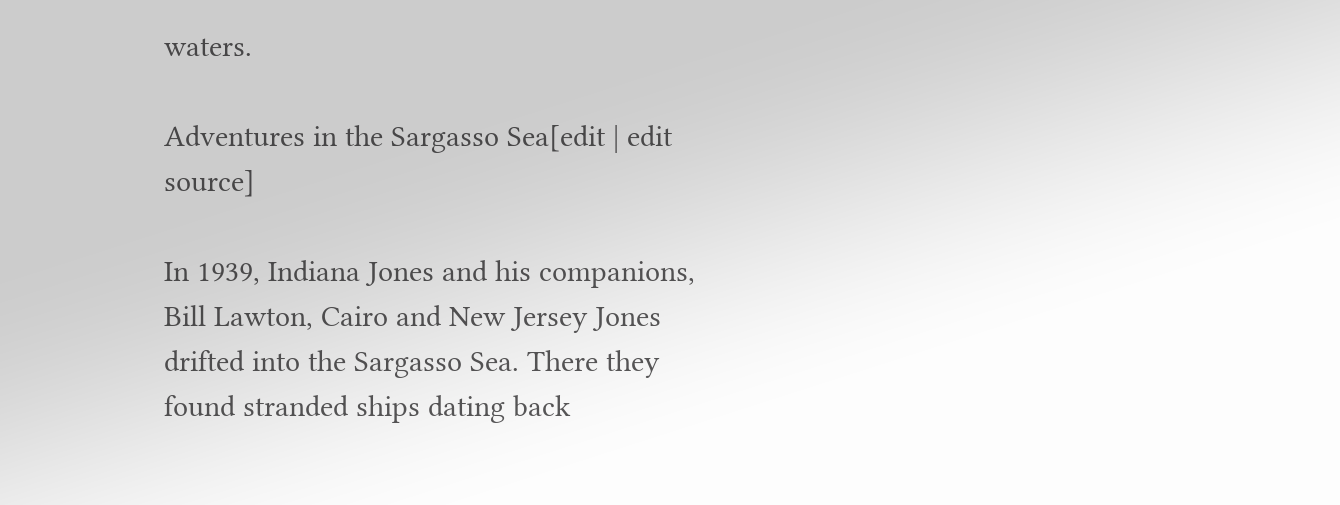waters.

Adventures in the Sargasso Sea[edit | edit source]

In 1939, Indiana Jones and his companions, Bill Lawton, Cairo and New Jersey Jones drifted into the Sargasso Sea. There they found stranded ships dating back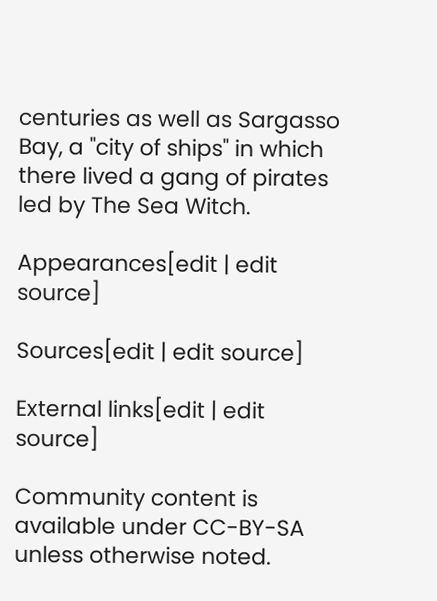centuries as well as Sargasso Bay, a "city of ships" in which there lived a gang of pirates led by The Sea Witch.

Appearances[edit | edit source]

Sources[edit | edit source]

External links[edit | edit source]

Community content is available under CC-BY-SA unless otherwise noted.